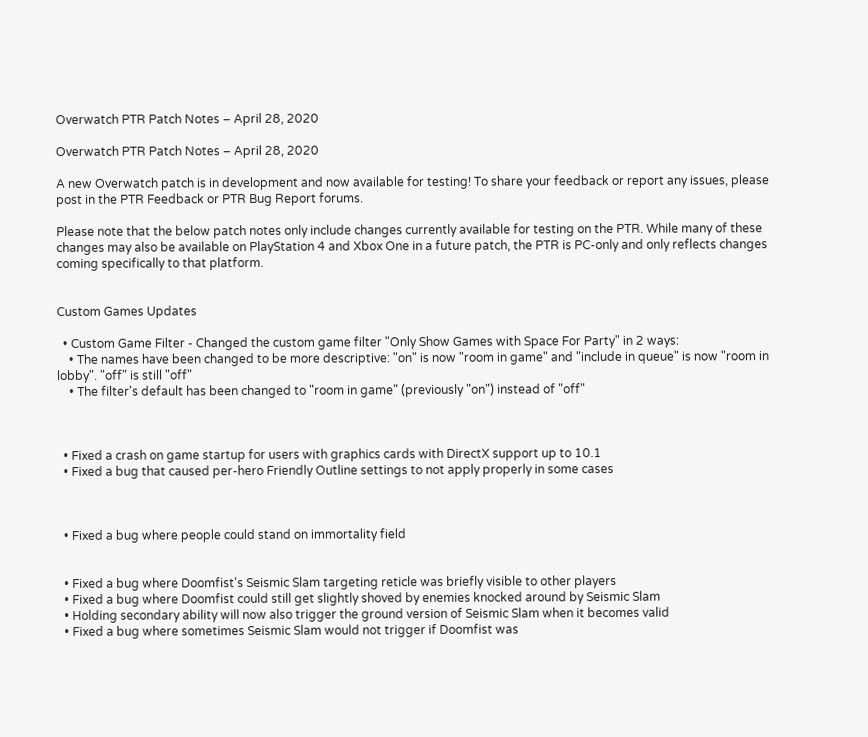Overwatch PTR Patch Notes – April 28, 2020

Overwatch PTR Patch Notes – April 28, 2020

A new Overwatch patch is in development and now available for testing! To share your feedback or report any issues, please post in the PTR Feedback or PTR Bug Report forums.

Please note that the below patch notes only include changes currently available for testing on the PTR. While many of these changes may also be available on PlayStation 4 and Xbox One in a future patch, the PTR is PC-only and only reflects changes coming specifically to that platform.


Custom Games Updates

  • Custom Game Filter - Changed the custom game filter "Only Show Games with Space For Party" in 2 ways:
    • The names have been changed to be more descriptive: "on" is now "room in game" and "include in queue" is now "room in lobby". "off" is still "off"
    • The filter's default has been changed to "room in game" (previously "on") instead of "off"



  • Fixed a crash on game startup for users with graphics cards with DirectX support up to 10.1
  • Fixed a bug that caused per-hero Friendly Outline settings to not apply properly in some cases



  • Fixed a bug where people could stand on immortality field


  • Fixed a bug where Doomfist's Seismic Slam targeting reticle was briefly visible to other players
  • Fixed a bug where Doomfist could still get slightly shoved by enemies knocked around by Seismic Slam
  • Holding secondary ability will now also trigger the ground version of Seismic Slam when it becomes valid
  • Fixed a bug where sometimes Seismic Slam would not trigger if Doomfist was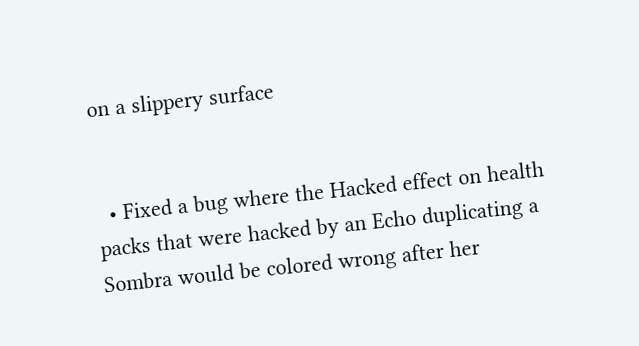on a slippery surface


  • Fixed a bug where the Hacked effect on health packs that were hacked by an Echo duplicating a Sombra would be colored wrong after her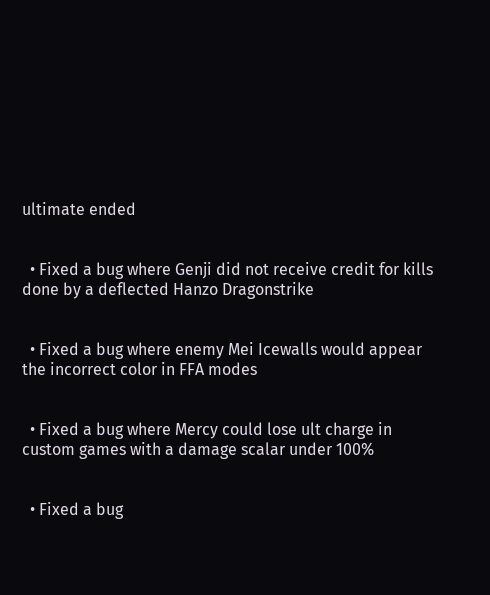ultimate ended


  • Fixed a bug where Genji did not receive credit for kills done by a deflected Hanzo Dragonstrike


  • Fixed a bug where enemy Mei Icewalls would appear the incorrect color in FFA modes


  • Fixed a bug where Mercy could lose ult charge in custom games with a damage scalar under 100%


  • Fixed a bug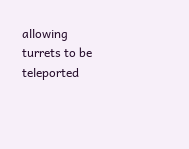allowing turrets to be teleported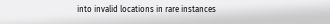into invalid locations in rare instances